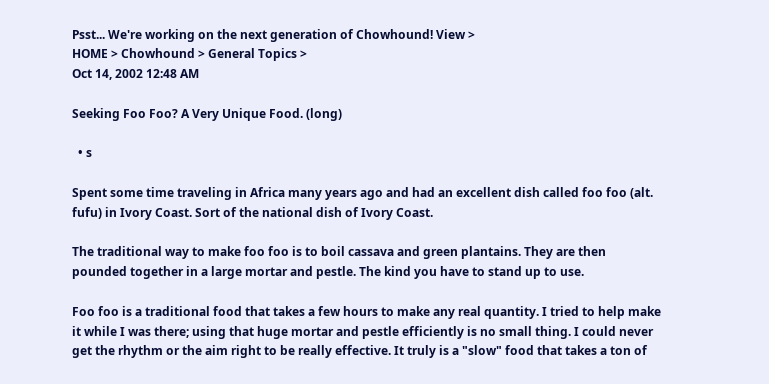Psst... We're working on the next generation of Chowhound! View >
HOME > Chowhound > General Topics >
Oct 14, 2002 12:48 AM

Seeking Foo Foo? A Very Unique Food. (long)

  • s

Spent some time traveling in Africa many years ago and had an excellent dish called foo foo (alt. fufu) in Ivory Coast. Sort of the national dish of Ivory Coast.

The traditional way to make foo foo is to boil cassava and green plantains. They are then pounded together in a large mortar and pestle. The kind you have to stand up to use.

Foo foo is a traditional food that takes a few hours to make any real quantity. I tried to help make it while I was there; using that huge mortar and pestle efficiently is no small thing. I could never get the rhythm or the aim right to be really effective. It truly is a "slow" food that takes a ton of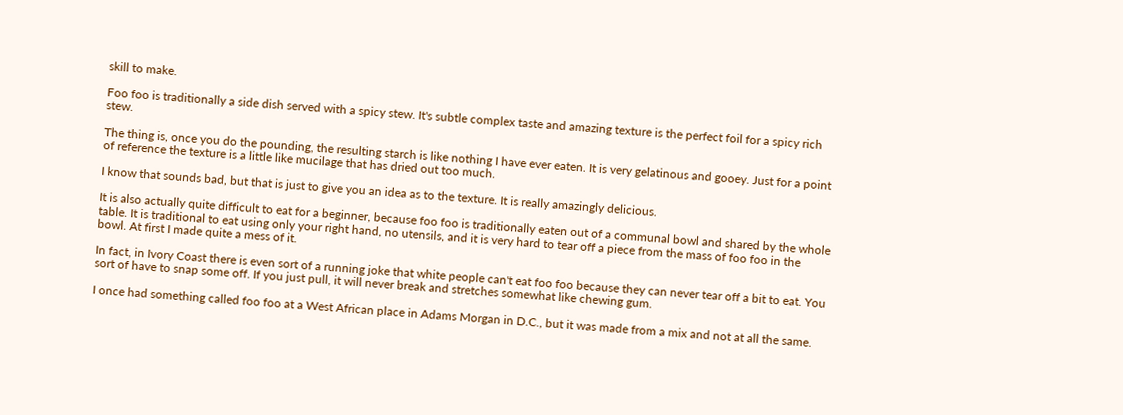skill to make.

Foo foo is traditionally a side dish served with a spicy stew. It's subtle complex taste and amazing texture is the perfect foil for a spicy rich stew.

The thing is, once you do the pounding, the resulting starch is like nothing I have ever eaten. It is very gelatinous and gooey. Just for a point of reference the texture is a little like mucilage that has dried out too much.

I know that sounds bad, but that is just to give you an idea as to the texture. It is really amazingly delicious.

It is also actually quite difficult to eat for a beginner, because foo foo is traditionally eaten out of a communal bowl and shared by the whole table. It is traditional to eat using only your right hand, no utensils, and it is very hard to tear off a piece from the mass of foo foo in the bowl. At first I made quite a mess of it.

In fact, in Ivory Coast there is even sort of a running joke that white people can't eat foo foo because they can never tear off a bit to eat. You sort of have to snap some off. If you just pull, it will never break and stretches somewhat like chewing gum.

I once had something called foo foo at a West African place in Adams Morgan in D.C., but it was made from a mix and not at all the same.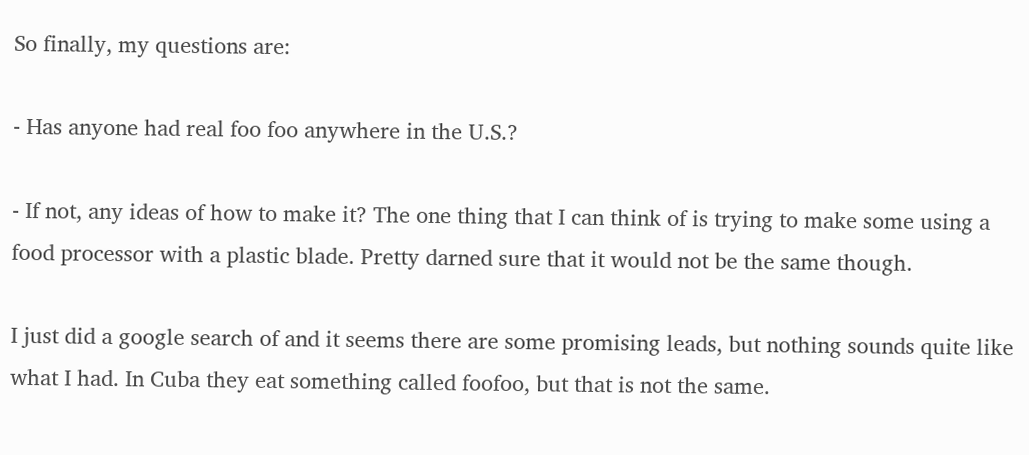So finally, my questions are:

- Has anyone had real foo foo anywhere in the U.S.?

- If not, any ideas of how to make it? The one thing that I can think of is trying to make some using a food processor with a plastic blade. Pretty darned sure that it would not be the same though.

I just did a google search of and it seems there are some promising leads, but nothing sounds quite like what I had. In Cuba they eat something called foofoo, but that is not the same.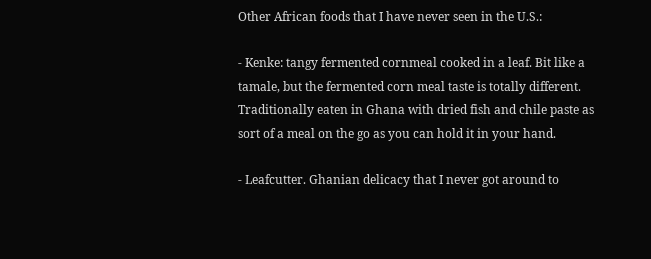Other African foods that I have never seen in the U.S.:

- Kenke: tangy fermented cornmeal cooked in a leaf. Bit like a tamale, but the fermented corn meal taste is totally different. Traditionally eaten in Ghana with dried fish and chile paste as sort of a meal on the go as you can hold it in your hand.

- Leafcutter. Ghanian delicacy that I never got around to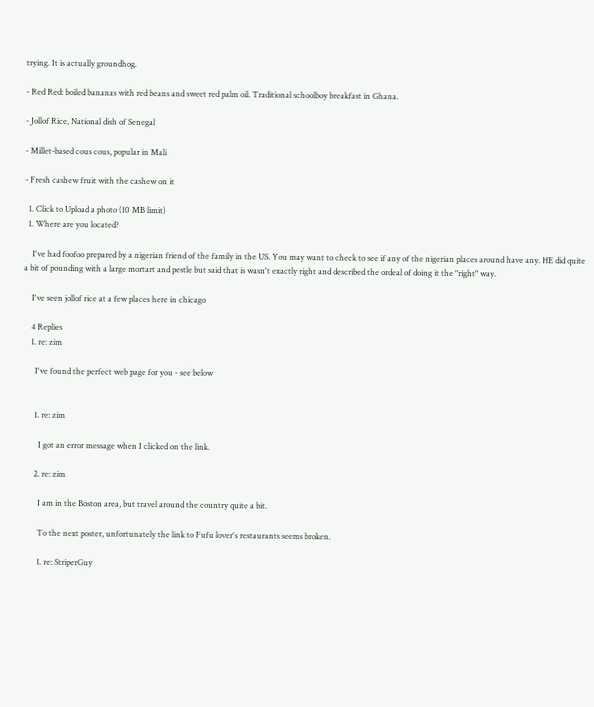trying. It is actually groundhog.

- Red Red: boiled bananas with red beans and sweet red palm oil. Traditional schoolboy breakfast in Ghana.

- Jollof Rice, National dish of Senegal

- Millet-based cous cous, popular in Mali

- Fresh cashew fruit with the cashew on it

  1. Click to Upload a photo (10 MB limit)
  1. Where are you located?

    I've had foofoo prepared by a nigerian friend of the family in the US. You may want to check to see if any of the nigerian places around have any. HE did quite a bit of pounding with a large mortart and pestle but said that is wasn't exactly right and described the ordeal of doing it the "right" way.

    I've seen jollof rice at a few places here in chicago

    4 Replies
    1. re: zim

      I've found the perfect web page for you - see below


      1. re: zim

        I got an error message when I clicked on the link.

      2. re: zim

        I am in the Boston area, but travel around the country quite a bit.

        To the next poster, unfortunately the link to Fufu lover's restaurants seems broken.

        1. re: StriperGuy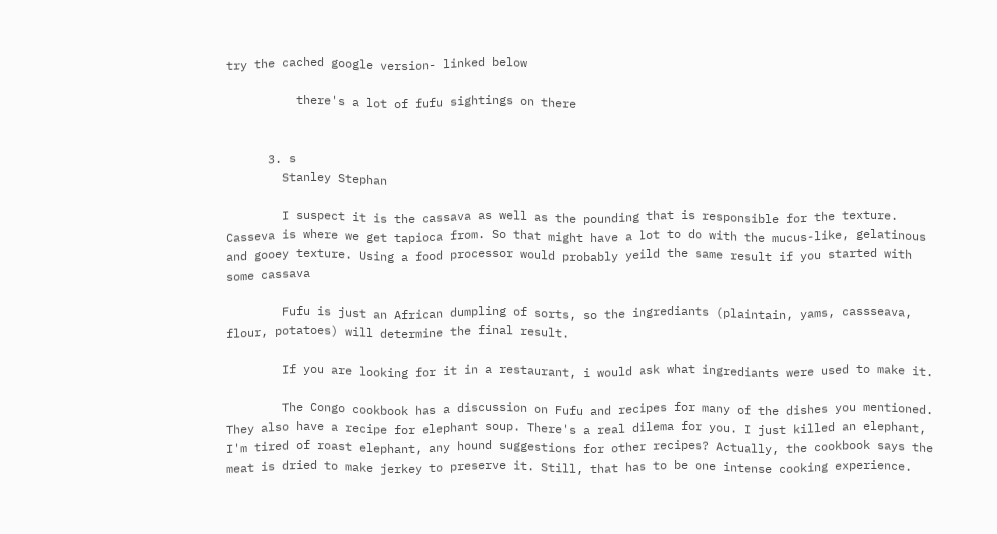try the cached google version- linked below

          there's a lot of fufu sightings on there


      3. s
        Stanley Stephan

        I suspect it is the cassava as well as the pounding that is responsible for the texture. Casseva is where we get tapioca from. So that might have a lot to do with the mucus-like, gelatinous and gooey texture. Using a food processor would probably yeild the same result if you started with some cassava

        Fufu is just an African dumpling of sorts, so the ingrediants (plaintain, yams, cassseava, flour, potatoes) will determine the final result.

        If you are looking for it in a restaurant, i would ask what ingrediants were used to make it.

        The Congo cookbook has a discussion on Fufu and recipes for many of the dishes you mentioned. They also have a recipe for elephant soup. There's a real dilema for you. I just killed an elephant, I'm tired of roast elephant, any hound suggestions for other recipes? Actually, the cookbook says the meat is dried to make jerkey to preserve it. Still, that has to be one intense cooking experience.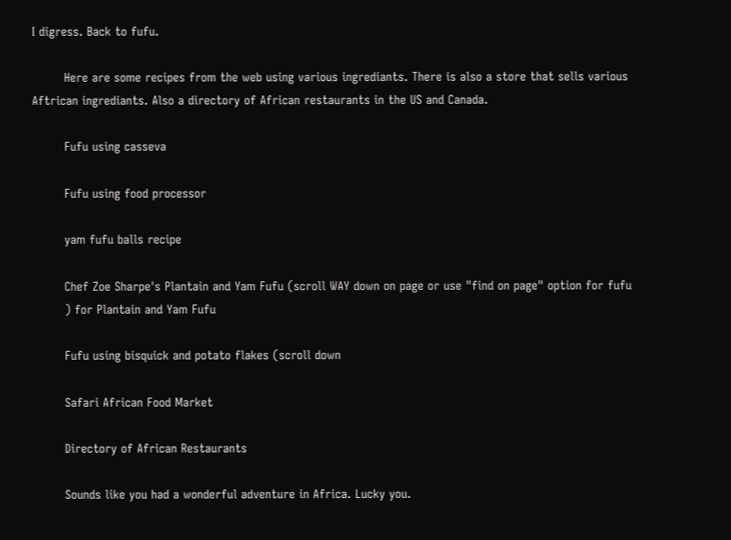I digress. Back to fufu.

        Here are some recipes from the web using various ingrediants. There is also a store that sells various Aftrican ingrediants. Also a directory of African restaurants in the US and Canada.

        Fufu using casseva

        Fufu using food processor

        yam fufu balls recipe

        Chef Zoe Sharpe's Plantain and Yam Fufu (scroll WAY down on page or use "find on page" option for fufu
        ) for Plantain and Yam Fufu

        Fufu using bisquick and potato flakes (scroll down

        Safari African Food Market

        Directory of African Restaurants

        Sounds like you had a wonderful adventure in Africa. Lucky you.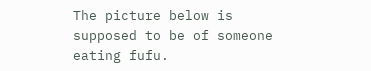The picture below is supposed to be of someone eating fufu.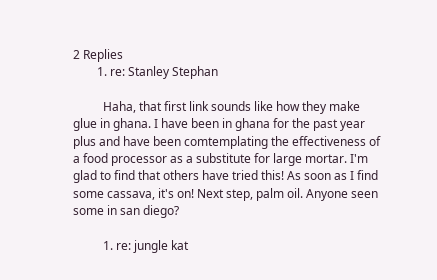2 Replies
        1. re: Stanley Stephan

          Haha, that first link sounds like how they make glue in ghana. I have been in ghana for the past year plus and have been comtemplating the effectiveness of a food processor as a substitute for large mortar. I'm glad to find that others have tried this! As soon as I find some cassava, it's on! Next step, palm oil. Anyone seen some in san diego?

          1. re: jungle kat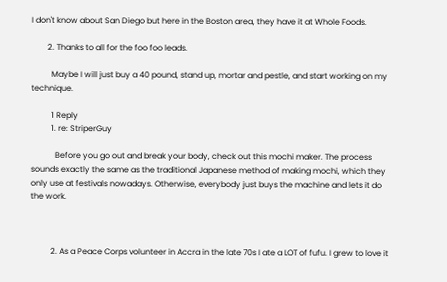I don't know about San Diego but here in the Boston area, they have it at Whole Foods.

        2. Thanks to all for the foo foo leads.

          Maybe I will just buy a 40 pound, stand up, mortar and pestle, and start working on my technique.

          1 Reply
          1. re: StriperGuy

            Before you go out and break your body, check out this mochi maker. The process sounds exactly the same as the traditional Japanese method of making mochi, which they only use at festivals nowadays. Otherwise, everybody just buys the machine and lets it do the work.



          2. As a Peace Corps volunteer in Accra in the late 70s I ate a LOT of fufu. I grew to love it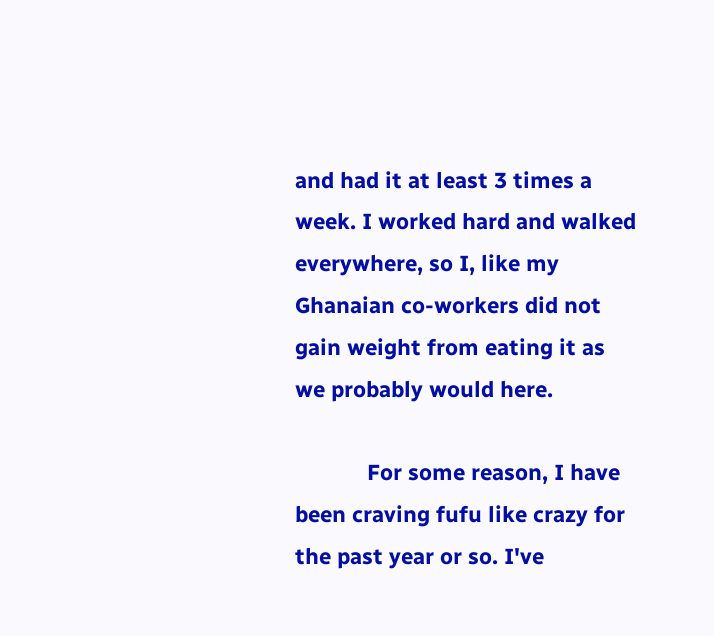and had it at least 3 times a week. I worked hard and walked everywhere, so I, like my Ghanaian co-workers did not gain weight from eating it as we probably would here.

            For some reason, I have been craving fufu like crazy for the past year or so. I've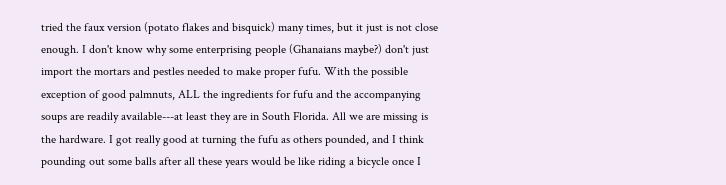tried the faux version (potato flakes and bisquick) many times, but it just is not close enough. I don't know why some enterprising people (Ghanaians maybe?) don't just import the mortars and pestles needed to make proper fufu. With the possible exception of good palmnuts, ALL the ingredients for fufu and the accompanying soups are readily available---at least they are in South Florida. All we are missing is the hardware. I got really good at turning the fufu as others pounded, and I think pounding out some balls after all these years would be like riding a bicycle once I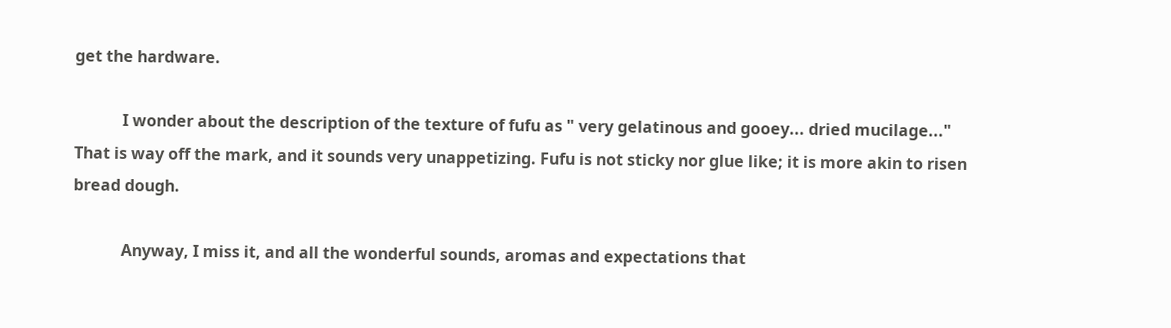get the hardware.

            I wonder about the description of the texture of fufu as " very gelatinous and gooey... dried mucilage..." That is way off the mark, and it sounds very unappetizing. Fufu is not sticky nor glue like; it is more akin to risen bread dough.

            Anyway, I miss it, and all the wonderful sounds, aromas and expectations that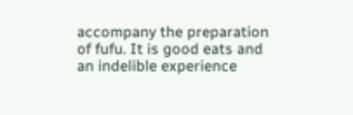accompany the preparation of fufu. It is good eats and an indelible experience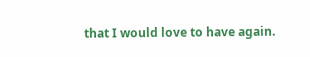that I would love to have again.